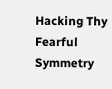Hacking Thy Fearful Symmetry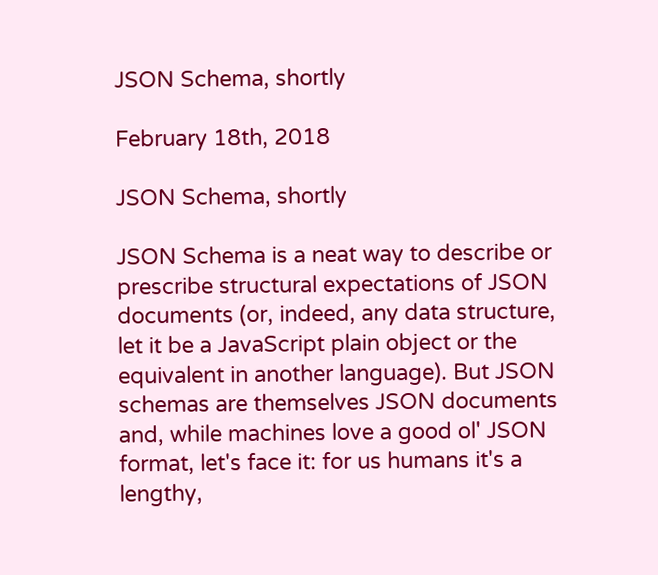JSON Schema, shortly

February 18th, 2018

JSON Schema, shortly

JSON Schema is a neat way to describe or prescribe structural expectations of JSON documents (or, indeed, any data structure, let it be a JavaScript plain object or the equivalent in another language). But JSON schemas are themselves JSON documents and, while machines love a good ol' JSON format, let's face it: for us humans it's a lengthy,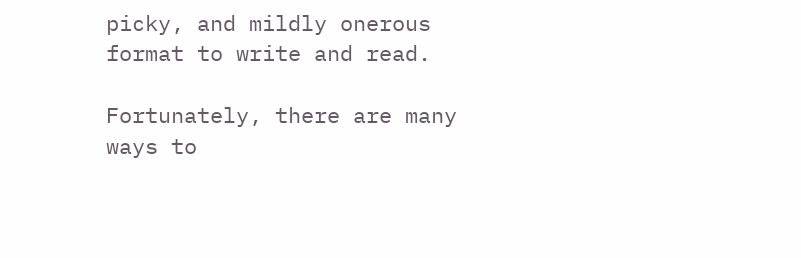picky, and mildly onerous format to write and read.

Fortunately, there are many ways to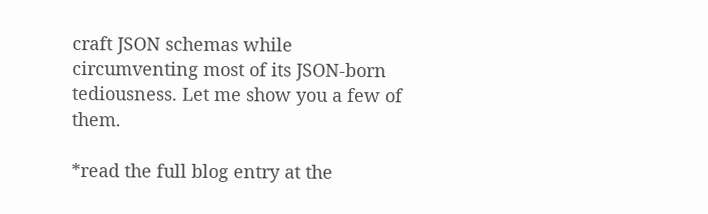craft JSON schemas while circumventing most of its JSON-born tediousness. Let me show you a few of them.

*read the full blog entry at the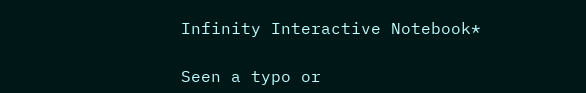Infinity Interactive Notebook*

Seen a typo or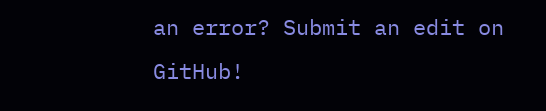an error? Submit an edit on GitHub!